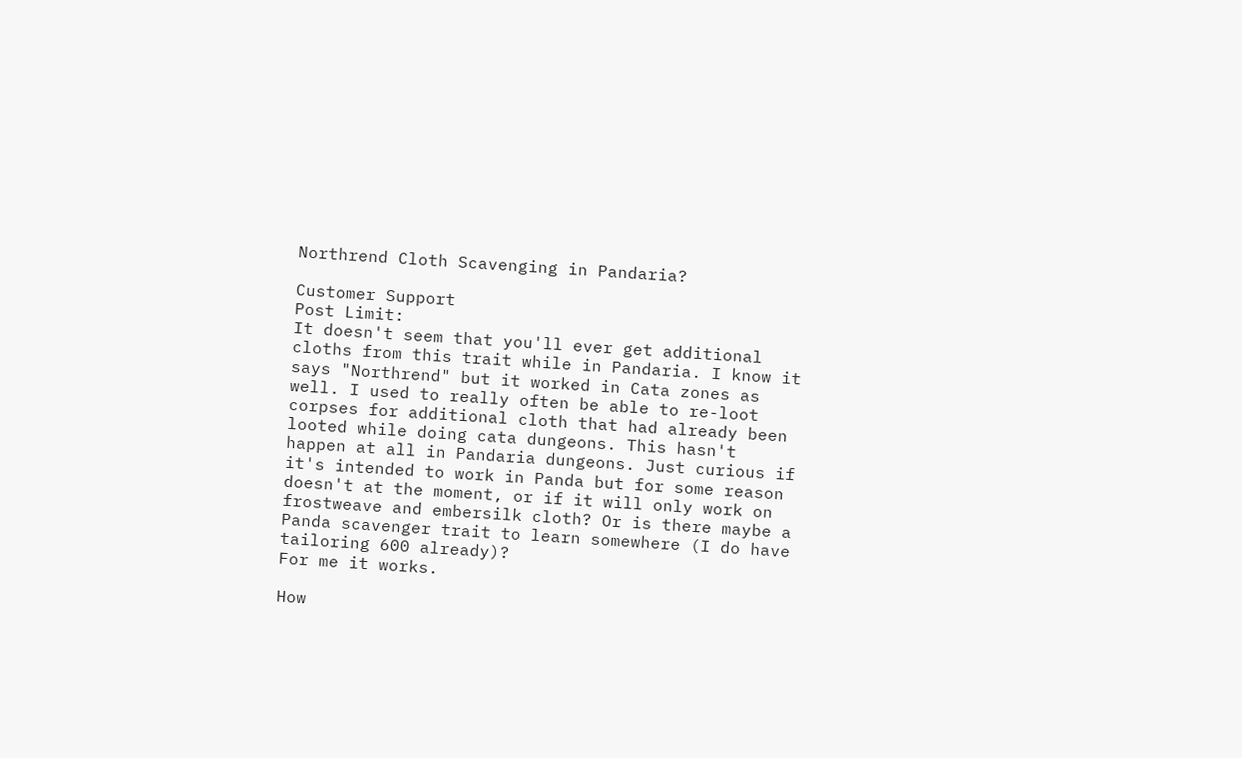Northrend Cloth Scavenging in Pandaria?

Customer Support
Post Limit:
It doesn't seem that you'll ever get additional cloths from this trait while in Pandaria. I know it says "Northrend" but it worked in Cata zones as well. I used to really often be able to re-loot corpses for additional cloth that had already been looted while doing cata dungeons. This hasn't happen at all in Pandaria dungeons. Just curious if it's intended to work in Panda but for some reason doesn't at the moment, or if it will only work on frostweave and embersilk cloth? Or is there maybe a Panda scavenger trait to learn somewhere (I do have tailoring 600 already)?
For me it works.

How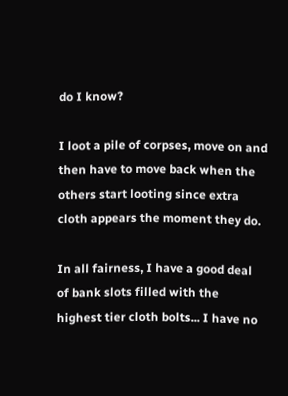do I know?

I loot a pile of corpses, move on and then have to move back when the others start looting since extra cloth appears the moment they do.

In all fairness, I have a good deal of bank slots filled with the highest tier cloth bolts... I have no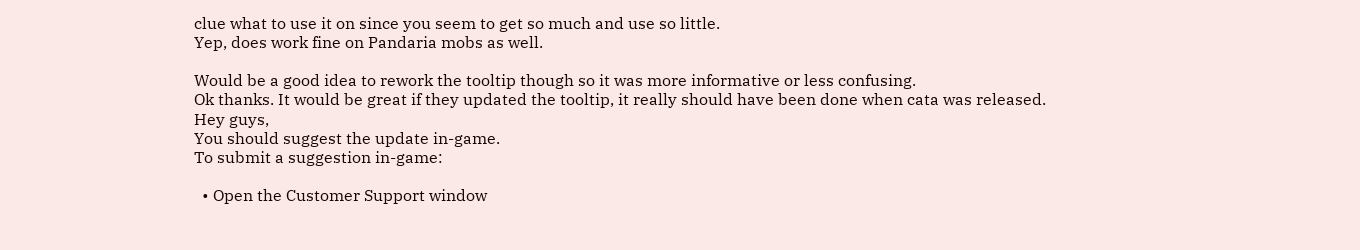clue what to use it on since you seem to get so much and use so little.
Yep, does work fine on Pandaria mobs as well.

Would be a good idea to rework the tooltip though so it was more informative or less confusing.
Ok thanks. It would be great if they updated the tooltip, it really should have been done when cata was released.
Hey guys,
You should suggest the update in-game.
To submit a suggestion in-game:

  • Open the Customer Support window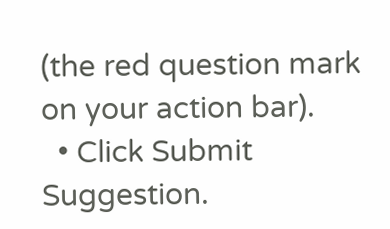(the red question mark on your action bar).
  • Click Submit Suggestion.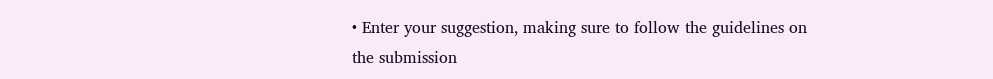• Enter your suggestion, making sure to follow the guidelines on the submission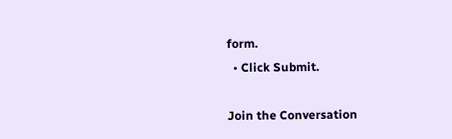form.
  • Click Submit.

Join the Conversation